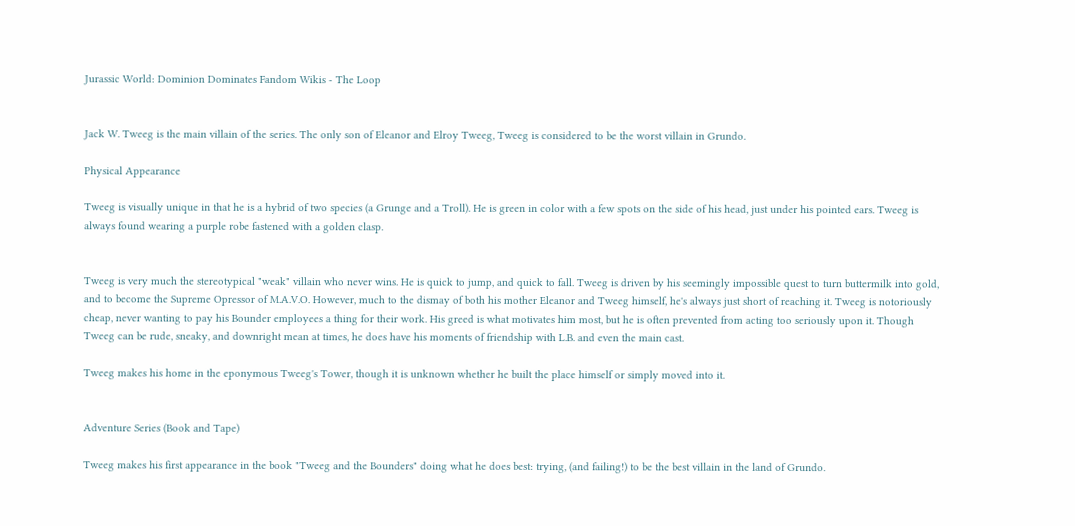Jurassic World: Dominion Dominates Fandom Wikis - The Loop


Jack W. Tweeg is the main villain of the series. The only son of Eleanor and Elroy Tweeg, Tweeg is considered to be the worst villain in Grundo.

Physical Appearance

Tweeg is visually unique in that he is a hybrid of two species (a Grunge and a Troll). He is green in color with a few spots on the side of his head, just under his pointed ears. Tweeg is always found wearing a purple robe fastened with a golden clasp.


Tweeg is very much the stereotypical "weak" villain who never wins. He is quick to jump, and quick to fall. Tweeg is driven by his seemingly impossible quest to turn buttermilk into gold, and to become the Supreme Opressor of M.A.V.O. However, much to the dismay of both his mother Eleanor and Tweeg himself, he's always just short of reaching it. Tweeg is notoriously cheap, never wanting to pay his Bounder employees a thing for their work. His greed is what motivates him most, but he is often prevented from acting too seriously upon it. Though Tweeg can be rude, sneaky, and downright mean at times, he does have his moments of friendship with L.B. and even the main cast.

Tweeg makes his home in the eponymous Tweeg's Tower, though it is unknown whether he built the place himself or simply moved into it.


Adventure Series (Book and Tape)

Tweeg makes his first appearance in the book "Tweeg and the Bounders" doing what he does best: trying, (and failing!) to be the best villain in the land of Grundo.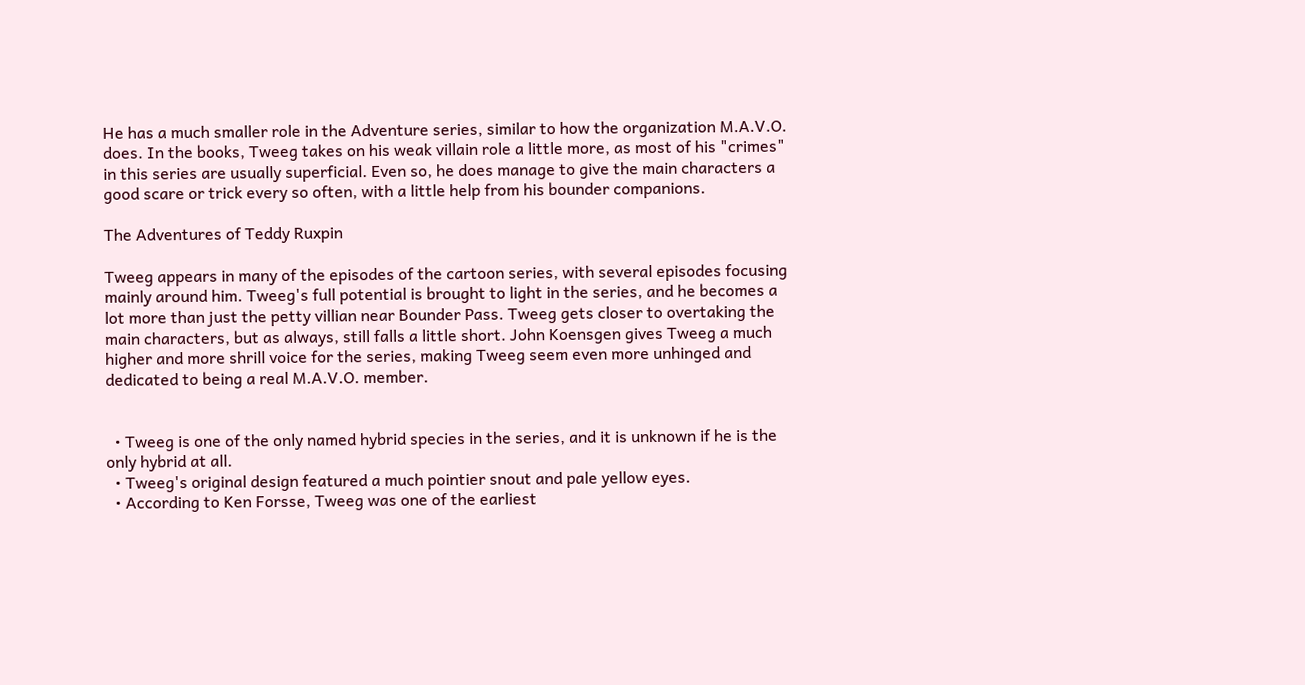He has a much smaller role in the Adventure series, similar to how the organization M.A.V.O. does. In the books, Tweeg takes on his weak villain role a little more, as most of his "crimes" in this series are usually superficial. Even so, he does manage to give the main characters a good scare or trick every so often, with a little help from his bounder companions.

The Adventures of Teddy Ruxpin

Tweeg appears in many of the episodes of the cartoon series, with several episodes focusing mainly around him. Tweeg's full potential is brought to light in the series, and he becomes a lot more than just the petty villian near Bounder Pass. Tweeg gets closer to overtaking the main characters, but as always, still falls a little short. John Koensgen gives Tweeg a much higher and more shrill voice for the series, making Tweeg seem even more unhinged and dedicated to being a real M.A.V.O. member.


  • Tweeg is one of the only named hybrid species in the series, and it is unknown if he is the only hybrid at all.
  • Tweeg's original design featured a much pointier snout and pale yellow eyes.
  • According to Ken Forsse, Tweeg was one of the earliest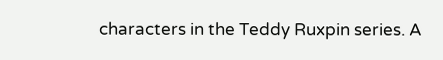characters in the Teddy Ruxpin series. A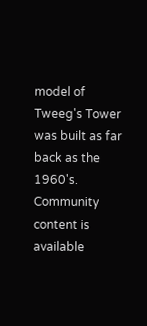model of Tweeg's Tower was built as far back as the 1960's.
Community content is available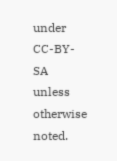under CC-BY-SA unless otherwise noted.